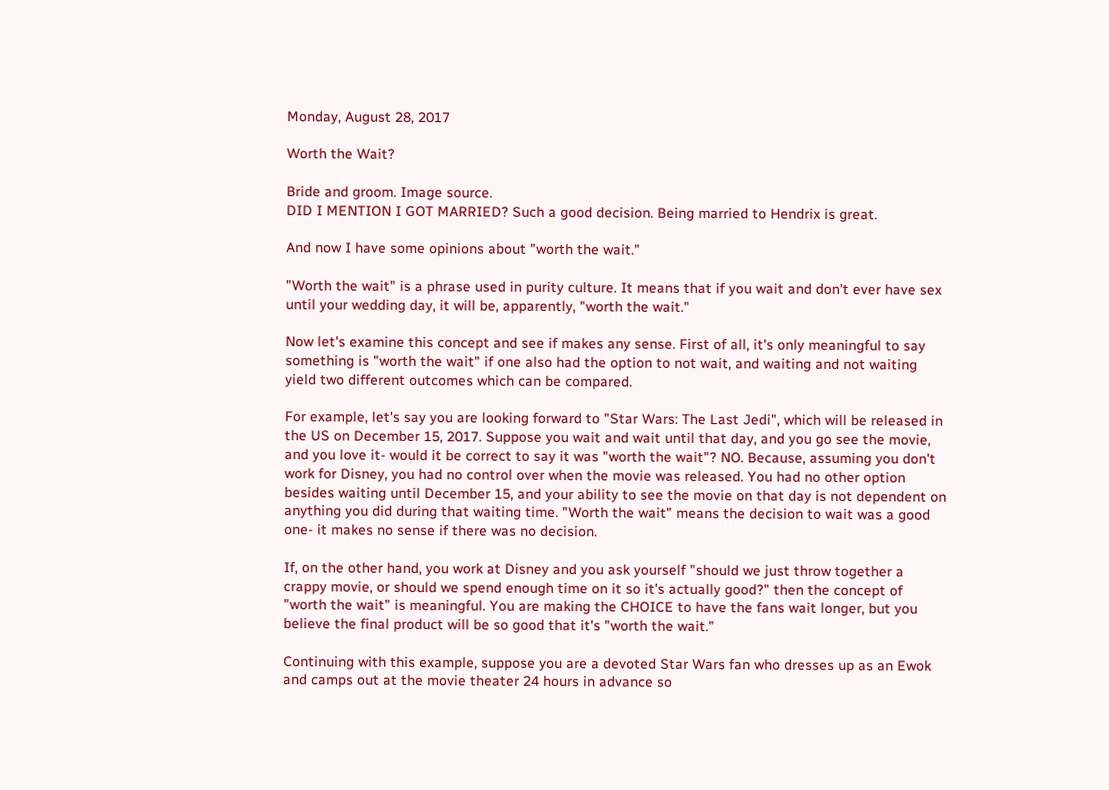Monday, August 28, 2017

Worth the Wait?

Bride and groom. Image source.
DID I MENTION I GOT MARRIED? Such a good decision. Being married to Hendrix is great.

And now I have some opinions about "worth the wait."

"Worth the wait" is a phrase used in purity culture. It means that if you wait and don't ever have sex until your wedding day, it will be, apparently, "worth the wait."

Now let's examine this concept and see if makes any sense. First of all, it's only meaningful to say something is "worth the wait" if one also had the option to not wait, and waiting and not waiting yield two different outcomes which can be compared.

For example, let's say you are looking forward to "Star Wars: The Last Jedi", which will be released in the US on December 15, 2017. Suppose you wait and wait until that day, and you go see the movie, and you love it- would it be correct to say it was "worth the wait"? NO. Because, assuming you don't work for Disney, you had no control over when the movie was released. You had no other option besides waiting until December 15, and your ability to see the movie on that day is not dependent on anything you did during that waiting time. "Worth the wait" means the decision to wait was a good one- it makes no sense if there was no decision.

If, on the other hand, you work at Disney and you ask yourself "should we just throw together a crappy movie, or should we spend enough time on it so it's actually good?" then the concept of "worth the wait" is meaningful. You are making the CHOICE to have the fans wait longer, but you believe the final product will be so good that it's "worth the wait."

Continuing with this example, suppose you are a devoted Star Wars fan who dresses up as an Ewok and camps out at the movie theater 24 hours in advance so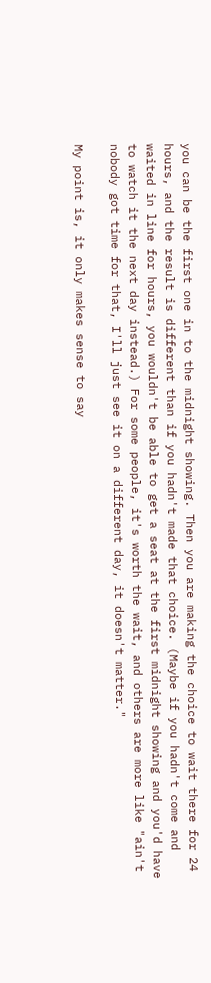you can be the first one in to the midnight showing. Then you are making the choice to wait there for 24 hours, and the result is different than if you hadn't made that choice. (Maybe if you hadn't come and waited in line for hours, you wouldn't be able to get a seat at the first midnight showing and you'd have to watch it the next day instead.) For some people, it's worth the wait, and others are more like "ain't nobody got time for that, I'll just see it on a different day, it doesn't matter."

My point is, it only makes sense to say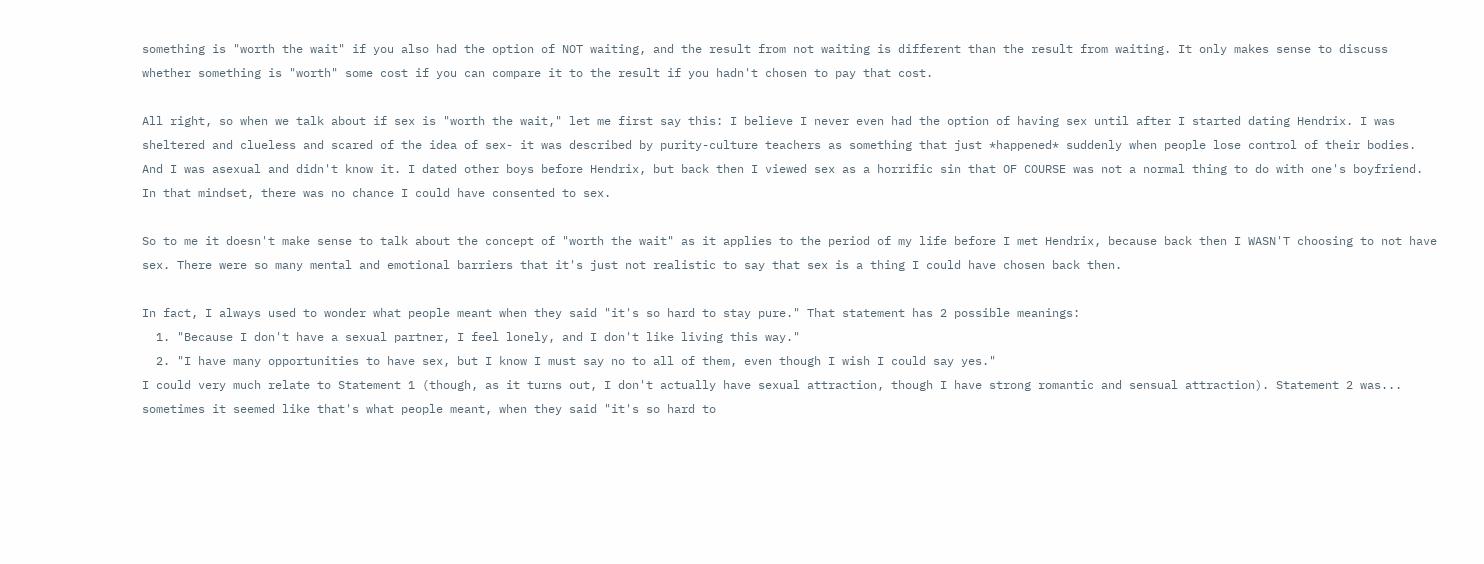something is "worth the wait" if you also had the option of NOT waiting, and the result from not waiting is different than the result from waiting. It only makes sense to discuss whether something is "worth" some cost if you can compare it to the result if you hadn't chosen to pay that cost.

All right, so when we talk about if sex is "worth the wait," let me first say this: I believe I never even had the option of having sex until after I started dating Hendrix. I was sheltered and clueless and scared of the idea of sex- it was described by purity-culture teachers as something that just *happened* suddenly when people lose control of their bodies. And I was asexual and didn't know it. I dated other boys before Hendrix, but back then I viewed sex as a horrific sin that OF COURSE was not a normal thing to do with one's boyfriend. In that mindset, there was no chance I could have consented to sex.

So to me it doesn't make sense to talk about the concept of "worth the wait" as it applies to the period of my life before I met Hendrix, because back then I WASN'T choosing to not have sex. There were so many mental and emotional barriers that it's just not realistic to say that sex is a thing I could have chosen back then.

In fact, I always used to wonder what people meant when they said "it's so hard to stay pure." That statement has 2 possible meanings:
  1. "Because I don't have a sexual partner, I feel lonely, and I don't like living this way."
  2. "I have many opportunities to have sex, but I know I must say no to all of them, even though I wish I could say yes."
I could very much relate to Statement 1 (though, as it turns out, I don't actually have sexual attraction, though I have strong romantic and sensual attraction). Statement 2 was... sometimes it seemed like that's what people meant, when they said "it's so hard to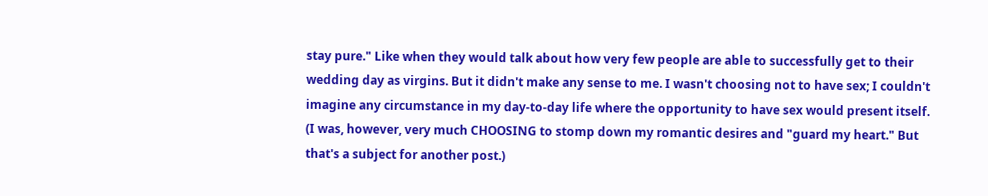stay pure." Like when they would talk about how very few people are able to successfully get to their wedding day as virgins. But it didn't make any sense to me. I wasn't choosing not to have sex; I couldn't imagine any circumstance in my day-to-day life where the opportunity to have sex would present itself. (I was, however, very much CHOOSING to stomp down my romantic desires and "guard my heart." But that's a subject for another post.)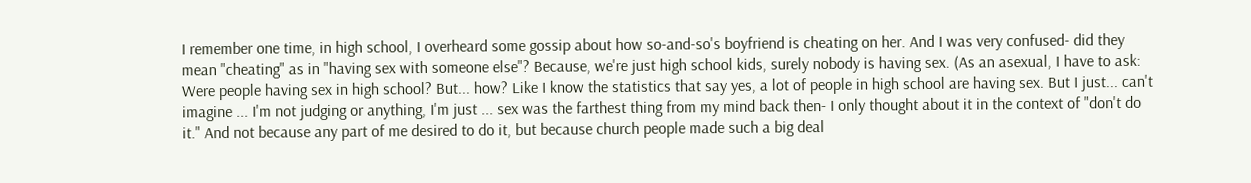I remember one time, in high school, I overheard some gossip about how so-and-so's boyfriend is cheating on her. And I was very confused- did they mean "cheating" as in "having sex with someone else"? Because, we're just high school kids, surely nobody is having sex. (As an asexual, I have to ask: Were people having sex in high school? But... how? Like I know the statistics that say yes, a lot of people in high school are having sex. But I just... can't imagine ... I'm not judging or anything, I'm just ... sex was the farthest thing from my mind back then- I only thought about it in the context of "don't do it." And not because any part of me desired to do it, but because church people made such a big deal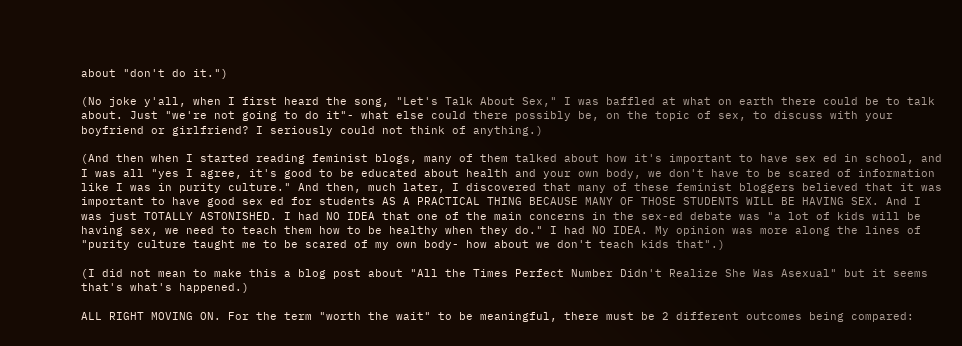about "don't do it.")

(No joke y'all, when I first heard the song, "Let's Talk About Sex," I was baffled at what on earth there could be to talk about. Just "we're not going to do it"- what else could there possibly be, on the topic of sex, to discuss with your boyfriend or girlfriend? I seriously could not think of anything.)

(And then when I started reading feminist blogs, many of them talked about how it's important to have sex ed in school, and I was all "yes I agree, it's good to be educated about health and your own body, we don't have to be scared of information like I was in purity culture." And then, much later, I discovered that many of these feminist bloggers believed that it was important to have good sex ed for students AS A PRACTICAL THING BECAUSE MANY OF THOSE STUDENTS WILL BE HAVING SEX. And I was just TOTALLY ASTONISHED. I had NO IDEA that one of the main concerns in the sex-ed debate was "a lot of kids will be having sex, we need to teach them how to be healthy when they do." I had NO IDEA. My opinion was more along the lines of "purity culture taught me to be scared of my own body- how about we don't teach kids that".)

(I did not mean to make this a blog post about "All the Times Perfect Number Didn't Realize She Was Asexual" but it seems that's what's happened.)

ALL RIGHT MOVING ON. For the term "worth the wait" to be meaningful, there must be 2 different outcomes being compared: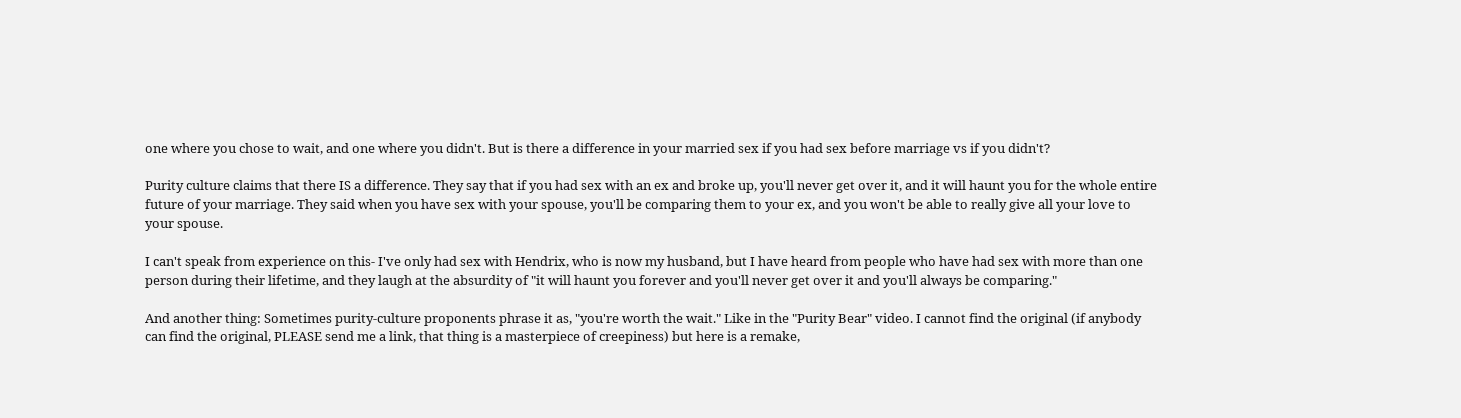one where you chose to wait, and one where you didn't. But is there a difference in your married sex if you had sex before marriage vs if you didn't?

Purity culture claims that there IS a difference. They say that if you had sex with an ex and broke up, you'll never get over it, and it will haunt you for the whole entire future of your marriage. They said when you have sex with your spouse, you'll be comparing them to your ex, and you won't be able to really give all your love to your spouse.

I can't speak from experience on this- I've only had sex with Hendrix, who is now my husband, but I have heard from people who have had sex with more than one person during their lifetime, and they laugh at the absurdity of "it will haunt you forever and you'll never get over it and you'll always be comparing."

And another thing: Sometimes purity-culture proponents phrase it as, "you're worth the wait." Like in the "Purity Bear" video. I cannot find the original (if anybody can find the original, PLEASE send me a link, that thing is a masterpiece of creepiness) but here is a remake,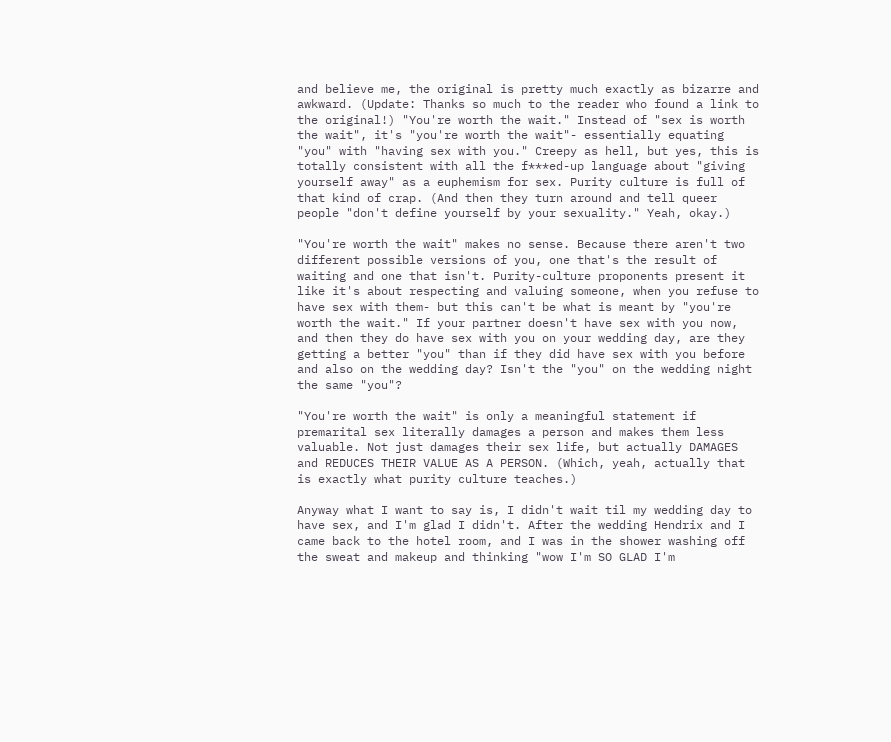and believe me, the original is pretty much exactly as bizarre and awkward. (Update: Thanks so much to the reader who found a link to the original!) "You're worth the wait." Instead of "sex is worth the wait", it's "you're worth the wait"- essentially equating "you" with "having sex with you." Creepy as hell, but yes, this is totally consistent with all the f***ed-up language about "giving yourself away" as a euphemism for sex. Purity culture is full of that kind of crap. (And then they turn around and tell queer people "don't define yourself by your sexuality." Yeah, okay.)

"You're worth the wait" makes no sense. Because there aren't two different possible versions of you, one that's the result of waiting and one that isn't. Purity-culture proponents present it like it's about respecting and valuing someone, when you refuse to have sex with them- but this can't be what is meant by "you're worth the wait." If your partner doesn't have sex with you now, and then they do have sex with you on your wedding day, are they getting a better "you" than if they did have sex with you before and also on the wedding day? Isn't the "you" on the wedding night the same "you"?

"You're worth the wait" is only a meaningful statement if premarital sex literally damages a person and makes them less valuable. Not just damages their sex life, but actually DAMAGES and REDUCES THEIR VALUE AS A PERSON. (Which, yeah, actually that is exactly what purity culture teaches.)

Anyway what I want to say is, I didn't wait til my wedding day to have sex, and I'm glad I didn't. After the wedding Hendrix and I came back to the hotel room, and I was in the shower washing off the sweat and makeup and thinking "wow I'm SO GLAD I'm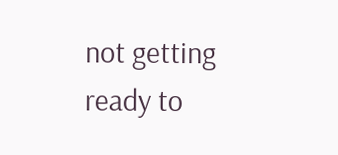not getting ready to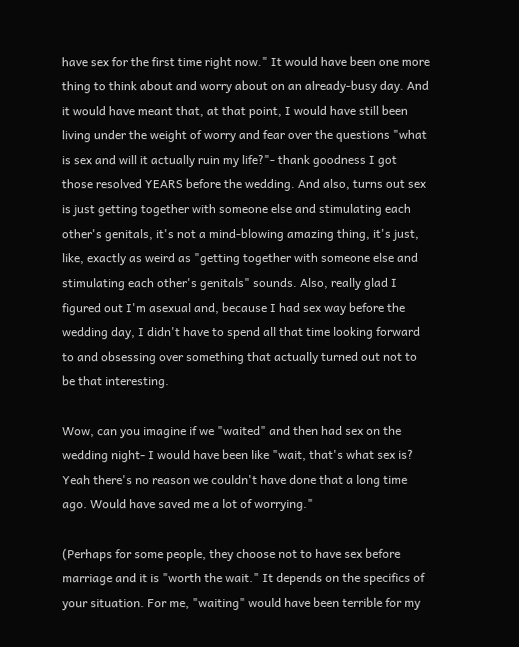have sex for the first time right now." It would have been one more thing to think about and worry about on an already-busy day. And it would have meant that, at that point, I would have still been living under the weight of worry and fear over the questions "what is sex and will it actually ruin my life?"- thank goodness I got those resolved YEARS before the wedding. And also, turns out sex is just getting together with someone else and stimulating each other's genitals, it's not a mind-blowing amazing thing, it's just, like, exactly as weird as "getting together with someone else and stimulating each other's genitals" sounds. Also, really glad I figured out I'm asexual and, because I had sex way before the wedding day, I didn't have to spend all that time looking forward to and obsessing over something that actually turned out not to be that interesting.

Wow, can you imagine if we "waited" and then had sex on the wedding night- I would have been like "wait, that's what sex is? Yeah there's no reason we couldn't have done that a long time ago. Would have saved me a lot of worrying."

(Perhaps for some people, they choose not to have sex before marriage and it is "worth the wait." It depends on the specifics of your situation. For me, "waiting" would have been terrible for my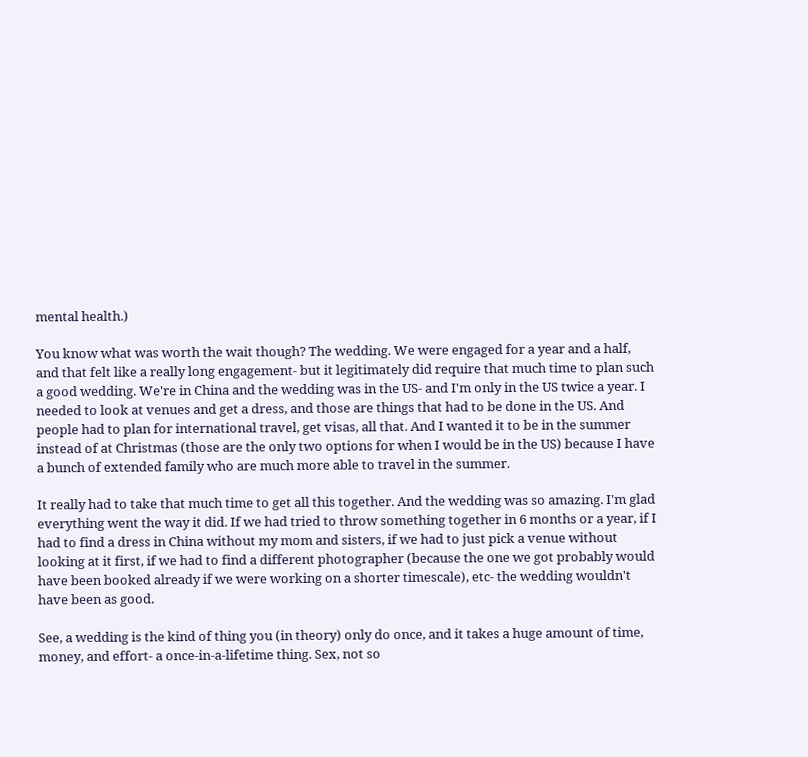mental health.)

You know what was worth the wait though? The wedding. We were engaged for a year and a half, and that felt like a really long engagement- but it legitimately did require that much time to plan such a good wedding. We're in China and the wedding was in the US- and I'm only in the US twice a year. I needed to look at venues and get a dress, and those are things that had to be done in the US. And people had to plan for international travel, get visas, all that. And I wanted it to be in the summer instead of at Christmas (those are the only two options for when I would be in the US) because I have a bunch of extended family who are much more able to travel in the summer.

It really had to take that much time to get all this together. And the wedding was so amazing. I'm glad everything went the way it did. If we had tried to throw something together in 6 months or a year, if I had to find a dress in China without my mom and sisters, if we had to just pick a venue without looking at it first, if we had to find a different photographer (because the one we got probably would have been booked already if we were working on a shorter timescale), etc- the wedding wouldn't have been as good.

See, a wedding is the kind of thing you (in theory) only do once, and it takes a huge amount of time, money, and effort- a once-in-a-lifetime thing. Sex, not so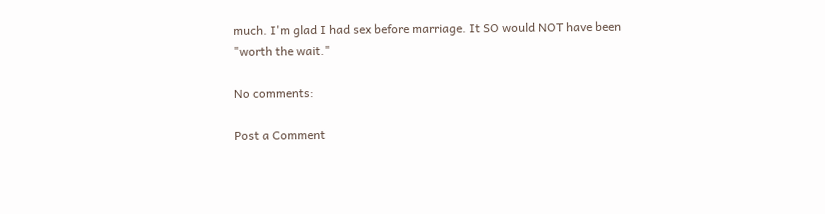much. I'm glad I had sex before marriage. It SO would NOT have been "worth the wait."

No comments:

Post a Comment